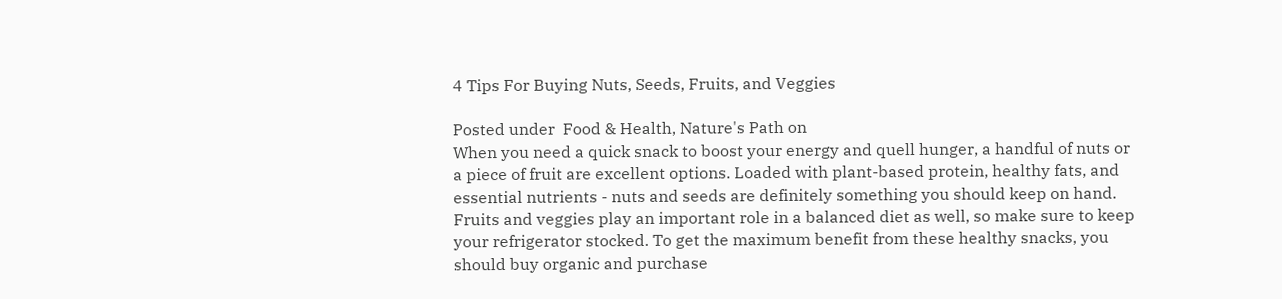4 Tips For Buying Nuts, Seeds, Fruits, and Veggies

Posted under  Food & Health, Nature's Path on
When you need a quick snack to boost your energy and quell hunger, a handful of nuts or a piece of fruit are excellent options. Loaded with plant-based protein, healthy fats, and essential nutrients - nuts and seeds are definitely something you should keep on hand. Fruits and veggies play an important role in a balanced diet as well, so make sure to keep your refrigerator stocked. To get the maximum benefit from these healthy snacks, you should buy organic and purchase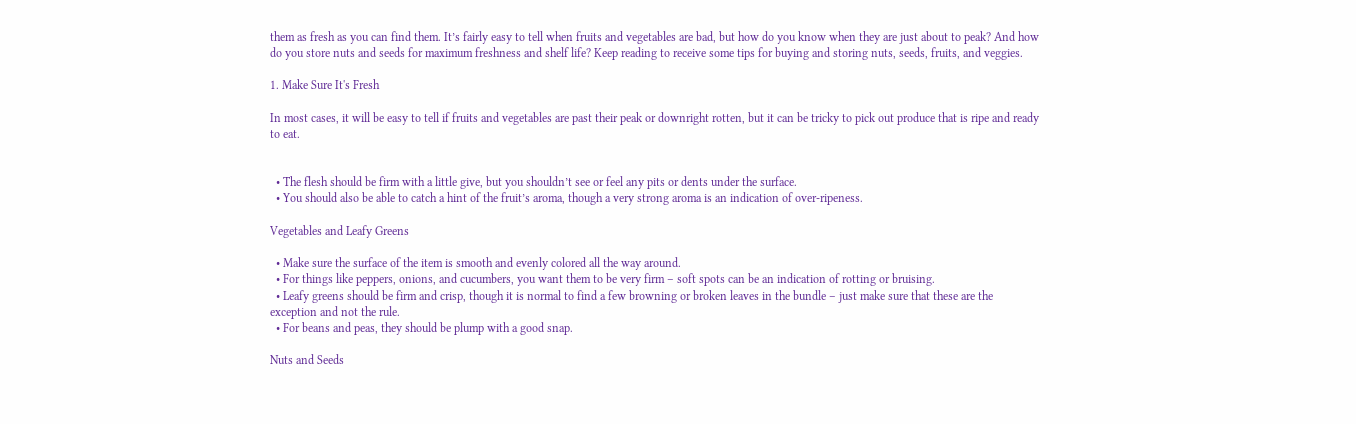them as fresh as you can find them. It’s fairly easy to tell when fruits and vegetables are bad, but how do you know when they are just about to peak? And how do you store nuts and seeds for maximum freshness and shelf life? Keep reading to receive some tips for buying and storing nuts, seeds, fruits, and veggies.

1. Make Sure It's Fresh

In most cases, it will be easy to tell if fruits and vegetables are past their peak or downright rotten, but it can be tricky to pick out produce that is ripe and ready to eat.


  • The flesh should be firm with a little give, but you shouldn’t see or feel any pits or dents under the surface.
  • You should also be able to catch a hint of the fruit’s aroma, though a very strong aroma is an indication of over-ripeness.

Vegetables and Leafy Greens

  • Make sure the surface of the item is smooth and evenly colored all the way around.
  • For things like peppers, onions, and cucumbers, you want them to be very firm – soft spots can be an indication of rotting or bruising.
  • Leafy greens should be firm and crisp, though it is normal to find a few browning or broken leaves in the bundle – just make sure that these are the exception and not the rule.
  • For beans and peas, they should be plump with a good snap.

Nuts and Seeds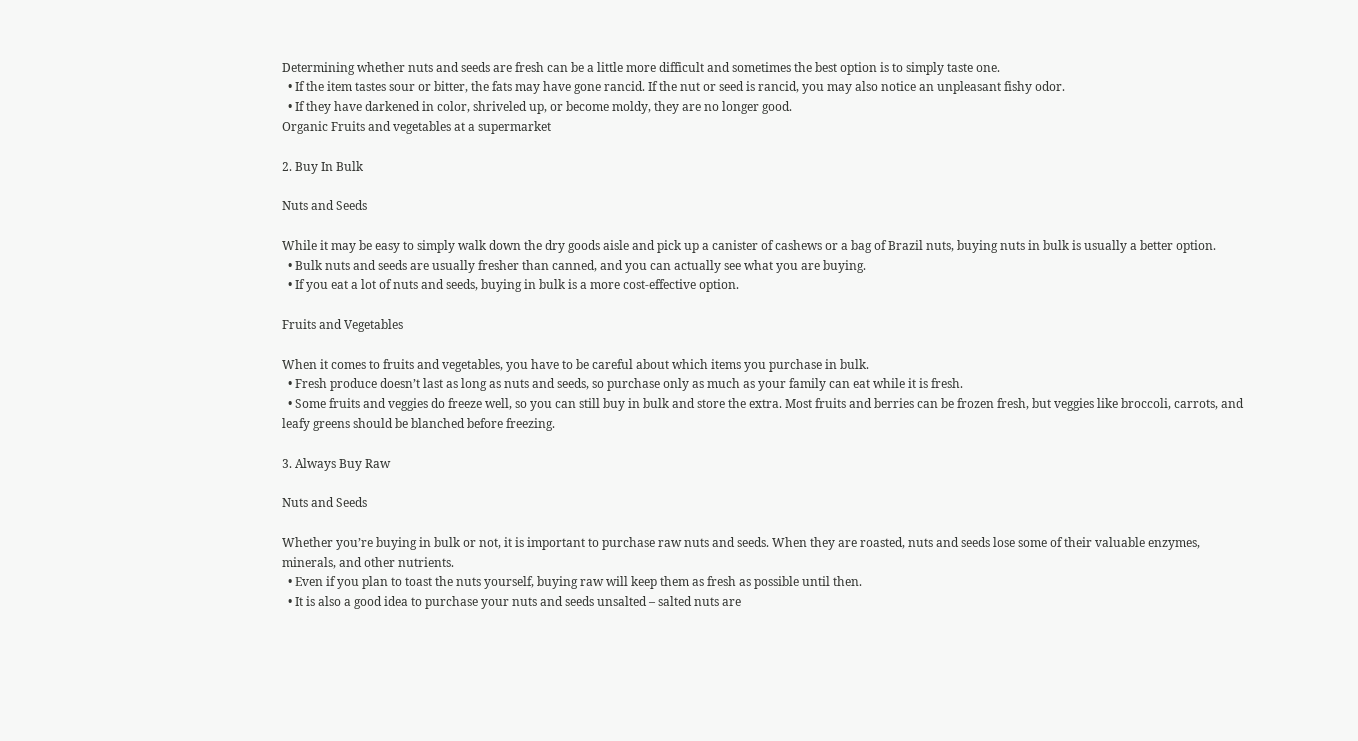Determining whether nuts and seeds are fresh can be a little more difficult and sometimes the best option is to simply taste one.
  • If the item tastes sour or bitter, the fats may have gone rancid. If the nut or seed is rancid, you may also notice an unpleasant fishy odor.
  • If they have darkened in color, shriveled up, or become moldy, they are no longer good.
Organic Fruits and vegetables at a supermarket

2. Buy In Bulk

Nuts and Seeds

While it may be easy to simply walk down the dry goods aisle and pick up a canister of cashews or a bag of Brazil nuts, buying nuts in bulk is usually a better option.
  • Bulk nuts and seeds are usually fresher than canned, and you can actually see what you are buying.
  • If you eat a lot of nuts and seeds, buying in bulk is a more cost-effective option.

Fruits and Vegetables

When it comes to fruits and vegetables, you have to be careful about which items you purchase in bulk.
  • Fresh produce doesn’t last as long as nuts and seeds, so purchase only as much as your family can eat while it is fresh.
  • Some fruits and veggies do freeze well, so you can still buy in bulk and store the extra. Most fruits and berries can be frozen fresh, but veggies like broccoli, carrots, and leafy greens should be blanched before freezing.

3. Always Buy Raw

Nuts and Seeds

Whether you’re buying in bulk or not, it is important to purchase raw nuts and seeds. When they are roasted, nuts and seeds lose some of their valuable enzymes, minerals, and other nutrients.
  • Even if you plan to toast the nuts yourself, buying raw will keep them as fresh as possible until then.
  • It is also a good idea to purchase your nuts and seeds unsalted – salted nuts are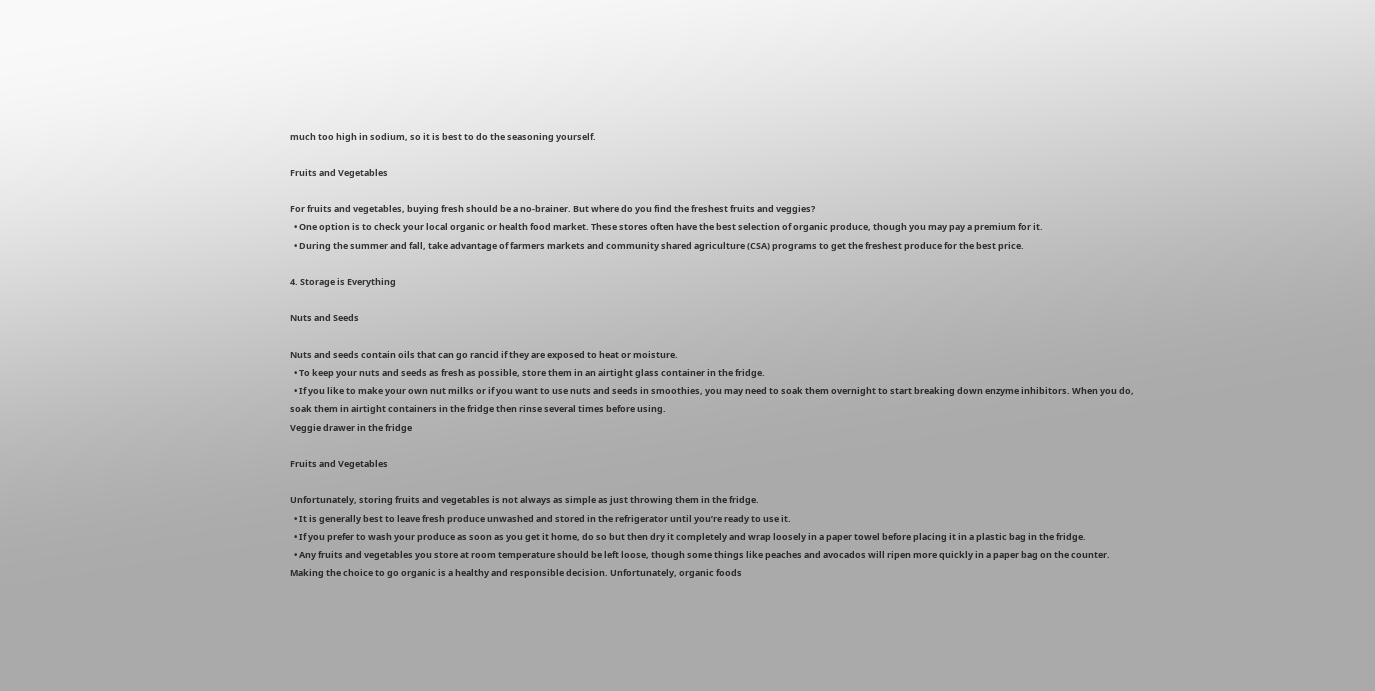much too high in sodium, so it is best to do the seasoning yourself.

Fruits and Vegetables

For fruits and vegetables, buying fresh should be a no-brainer. But where do you find the freshest fruits and veggies?
  • One option is to check your local organic or health food market. These stores often have the best selection of organic produce, though you may pay a premium for it.
  • During the summer and fall, take advantage of farmers markets and community shared agriculture (CSA) programs to get the freshest produce for the best price.

4. Storage is Everything

Nuts and Seeds

Nuts and seeds contain oils that can go rancid if they are exposed to heat or moisture.
  • To keep your nuts and seeds as fresh as possible, store them in an airtight glass container in the fridge.
  • If you like to make your own nut milks or if you want to use nuts and seeds in smoothies, you may need to soak them overnight to start breaking down enzyme inhibitors. When you do, soak them in airtight containers in the fridge then rinse several times before using.
Veggie drawer in the fridge

Fruits and Vegetables

Unfortunately, storing fruits and vegetables is not always as simple as just throwing them in the fridge.
  • It is generally best to leave fresh produce unwashed and stored in the refrigerator until you’re ready to use it.
  • If you prefer to wash your produce as soon as you get it home, do so but then dry it completely and wrap loosely in a paper towel before placing it in a plastic bag in the fridge.
  • Any fruits and vegetables you store at room temperature should be left loose, though some things like peaches and avocados will ripen more quickly in a paper bag on the counter.
Making the choice to go organic is a healthy and responsible decision. Unfortunately, organic foods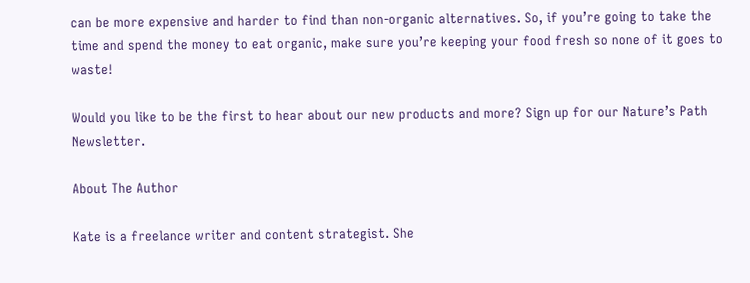can be more expensive and harder to find than non-organic alternatives. So, if you’re going to take the time and spend the money to eat organic, make sure you’re keeping your food fresh so none of it goes to waste!

Would you like to be the first to hear about our new products and more? Sign up for our Nature’s Path Newsletter.

About The Author

Kate is a freelance writer and content strategist. She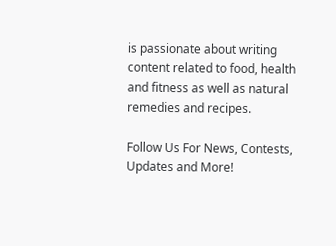is passionate about writing content related to food, health and fitness as well as natural remedies and recipes.

Follow Us For News, Contests, Updates and More!